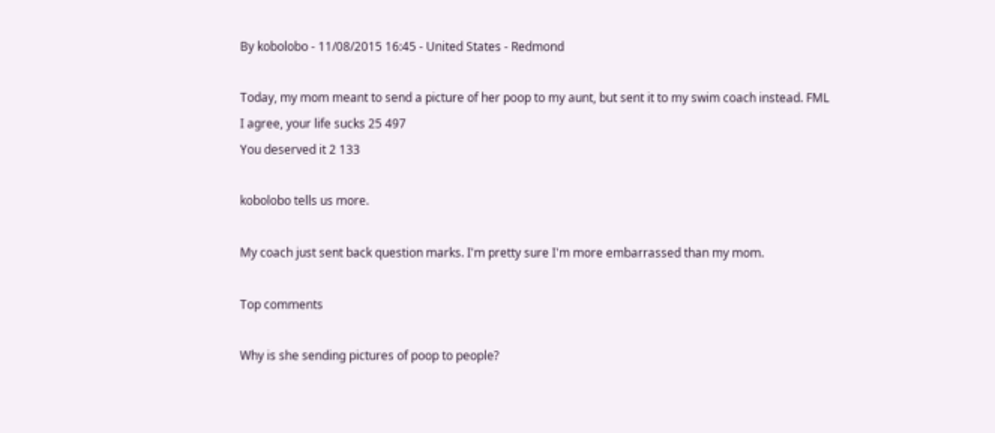By kobolobo - 11/08/2015 16:45 - United States - Redmond

Today, my mom meant to send a picture of her poop to my aunt, but sent it to my swim coach instead. FML
I agree, your life sucks 25 497
You deserved it 2 133

kobolobo tells us more.

My coach just sent back question marks. I'm pretty sure I'm more embarrassed than my mom.

Top comments

Why is she sending pictures of poop to people?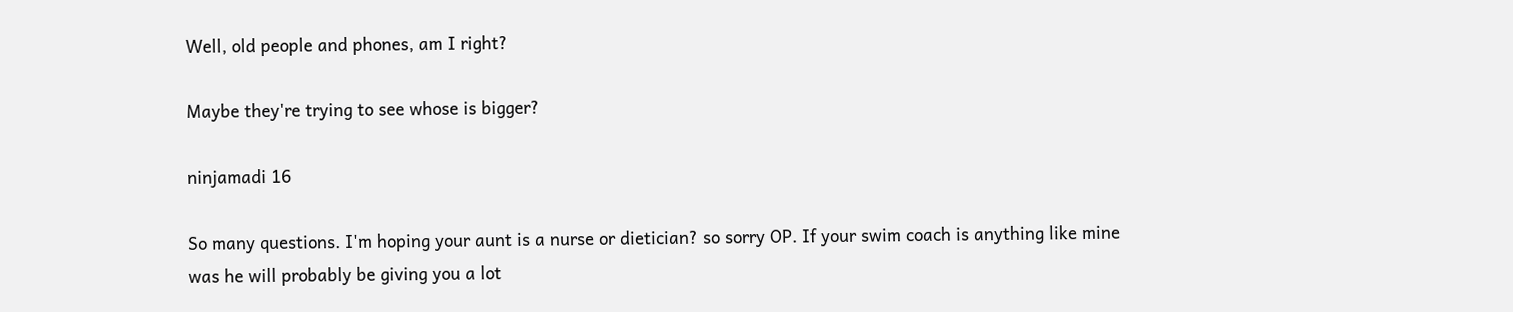Well, old people and phones, am I right?

Maybe they're trying to see whose is bigger?

ninjamadi 16

So many questions. I'm hoping your aunt is a nurse or dietician? so sorry OP. If your swim coach is anything like mine was he will probably be giving you a lot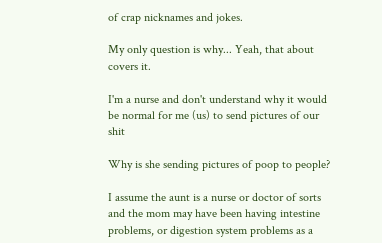of crap nicknames and jokes.

My only question is why... Yeah, that about covers it.

I'm a nurse and don't understand why it would be normal for me (us) to send pictures of our shit

Why is she sending pictures of poop to people?

I assume the aunt is a nurse or doctor of sorts and the mom may have been having intestine problems, or digestion system problems as a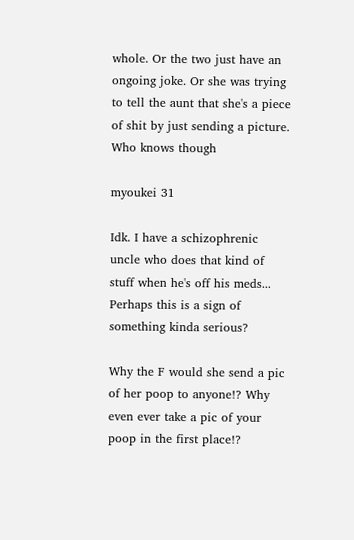whole. Or the two just have an ongoing joke. Or she was trying to tell the aunt that she's a piece of shit by just sending a picture. Who knows though

myoukei 31

Idk. I have a schizophrenic uncle who does that kind of stuff when he's off his meds... Perhaps this is a sign of something kinda serious?

Why the F would she send a pic of her poop to anyone!? Why even ever take a pic of your poop in the first place!?